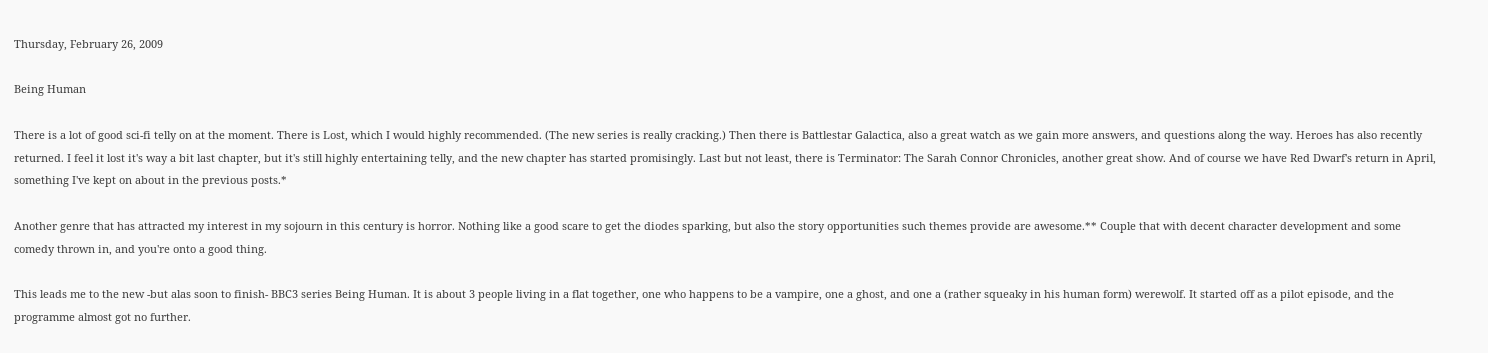Thursday, February 26, 2009

Being Human

There is a lot of good sci-fi telly on at the moment. There is Lost, which I would highly recommended. (The new series is really cracking.) Then there is Battlestar Galactica, also a great watch as we gain more answers, and questions along the way. Heroes has also recently returned. I feel it lost it's way a bit last chapter, but it's still highly entertaining telly, and the new chapter has started promisingly. Last but not least, there is Terminator: The Sarah Connor Chronicles, another great show. And of course we have Red Dwarf's return in April, something I've kept on about in the previous posts.*

Another genre that has attracted my interest in my sojourn in this century is horror. Nothing like a good scare to get the diodes sparking, but also the story opportunities such themes provide are awesome.** Couple that with decent character development and some comedy thrown in, and you're onto a good thing.

This leads me to the new -but alas soon to finish- BBC3 series Being Human. It is about 3 people living in a flat together, one who happens to be a vampire, one a ghost, and one a (rather squeaky in his human form) werewolf. It started off as a pilot episode, and the programme almost got no further.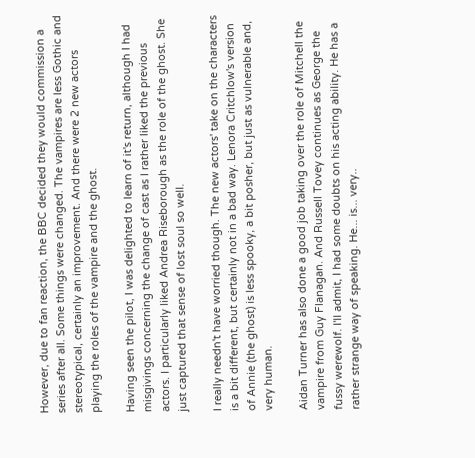However, due to fan reaction, the BBC decided they would commission a series after all. Some things were changed. The vampires are less Gothic and stereotypical, certainly an improvement. And there were 2 new actors playing the roles of the vampire and the ghost.

Having seen the pilot, I was delighted to learn of it's return, although I had misgivings concerning the change of cast as I rather liked the previous actors. I particularly liked Andrea Riseborough as the role of the ghost. She just captured that sense of lost soul so well.

I really needn't have worried though. The new actors' take on the characters is a bit different, but certainly not in a bad way. Lenora Critchlow's version of Annie (the ghost) is less spooky, a bit posher, but just as vulnerable and, very human.

Aidan Turner has also done a good job taking over the role of Mitchell the vampire from Guy Flanagan. And Russell Tovey continues as George the fussy werewolf. I'll admit, I had some doubts on his acting ability. He has a rather strange way of speaking. He... is... very..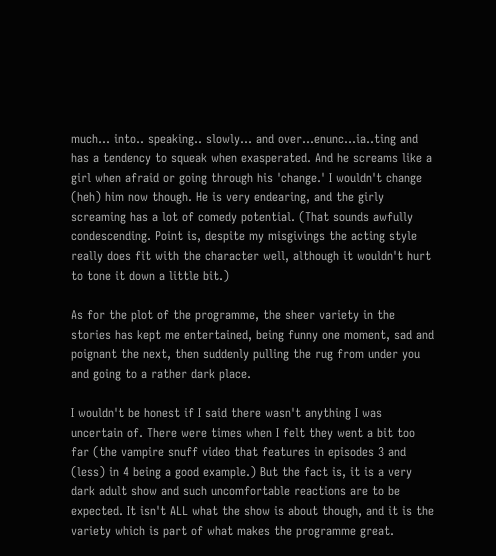much... into.. speaking.. slowly... and over...enunc...ia..ting and has a tendency to squeak when exasperated. And he screams like a girl when afraid or going through his 'change.' I wouldn't change (heh) him now though. He is very endearing, and the girly screaming has a lot of comedy potential. (That sounds awfully condescending. Point is, despite my misgivings the acting style really does fit with the character well, although it wouldn't hurt to tone it down a little bit.)

As for the plot of the programme, the sheer variety in the stories has kept me entertained, being funny one moment, sad and poignant the next, then suddenly pulling the rug from under you and going to a rather dark place.

I wouldn't be honest if I said there wasn't anything I was uncertain of. There were times when I felt they went a bit too far (the vampire snuff video that features in episodes 3 and (less) in 4 being a good example.) But the fact is, it is a very dark adult show and such uncomfortable reactions are to be expected. It isn't ALL what the show is about though, and it is the variety which is part of what makes the programme great.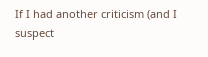If I had another criticism (and I suspect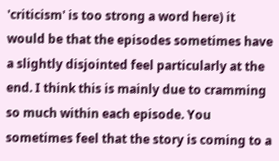'criticism' is too strong a word here) it would be that the episodes sometimes have a slightly disjointed feel particularly at the end. I think this is mainly due to cramming so much within each episode. You sometimes feel that the story is coming to a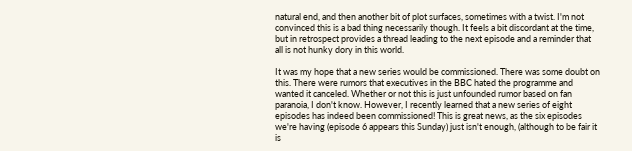natural end, and then another bit of plot surfaces, sometimes with a twist. I'm not convinced this is a bad thing necessarily though. It feels a bit discordant at the time, but in retrospect provides a thread leading to the next episode and a reminder that all is not hunky dory in this world.

It was my hope that a new series would be commissioned. There was some doubt on this. There were rumors that executives in the BBC hated the programme and wanted it canceled. Whether or not this is just unfounded rumor based on fan paranoia, I don't know. However, I recently learned that a new series of eight episodes has indeed been commissioned! This is great news, as the six episodes we're having (episode 6 appears this Sunday) just isn't enough, (although to be fair it is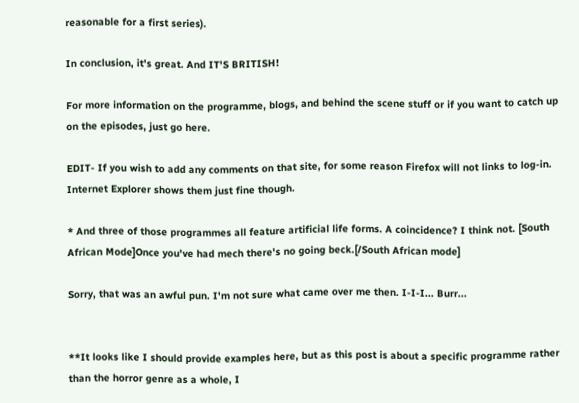reasonable for a first series).

In conclusion, it's great. And IT'S BRITISH!

For more information on the programme, blogs, and behind the scene stuff or if you want to catch up on the episodes, just go here.

EDIT- If you wish to add any comments on that site, for some reason Firefox will not links to log-in. Internet Explorer shows them just fine though.

* And three of those programmes all feature artificial life forms. A coincidence? I think not. [South African Mode]Once you've had mech there's no going beck.[/South African mode]

Sorry, that was an awful pun. I'm not sure what came over me then. I-I-I... Burr...


**It looks like I should provide examples here, but as this post is about a specific programme rather than the horror genre as a whole, I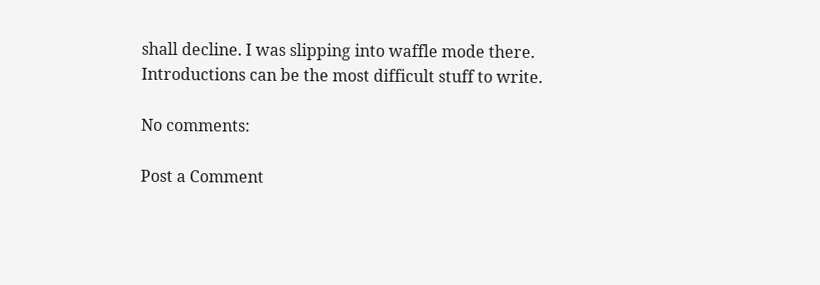shall decline. I was slipping into waffle mode there. Introductions can be the most difficult stuff to write.

No comments:

Post a Comment